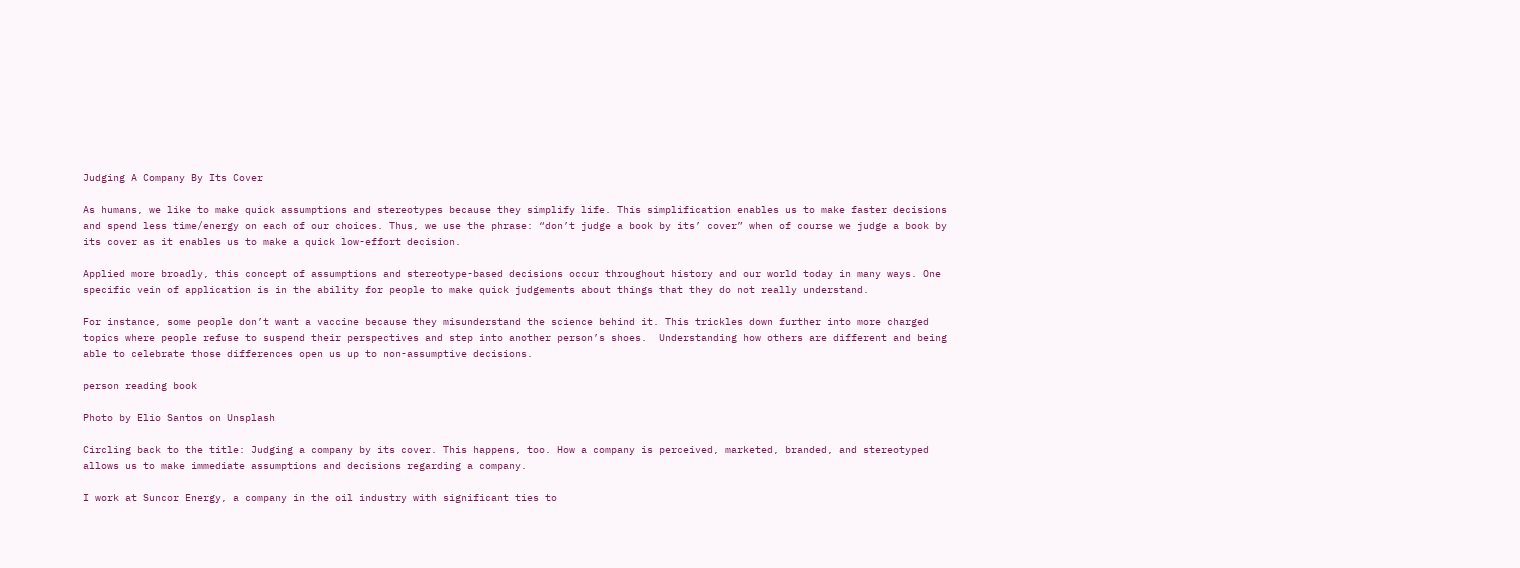Judging A Company By Its Cover

As humans, we like to make quick assumptions and stereotypes because they simplify life. This simplification enables us to make faster decisions and spend less time/energy on each of our choices. Thus, we use the phrase: “don’t judge a book by its’ cover” when of course we judge a book by its cover as it enables us to make a quick low-effort decision.

Applied more broadly, this concept of assumptions and stereotype-based decisions occur throughout history and our world today in many ways. One specific vein of application is in the ability for people to make quick judgements about things that they do not really understand.

For instance, some people don’t want a vaccine because they misunderstand the science behind it. This trickles down further into more charged topics where people refuse to suspend their perspectives and step into another person’s shoes.  Understanding how others are different and being able to celebrate those differences open us up to non-assumptive decisions.

person reading book

Photo by Elio Santos on Unsplash

Circling back to the title: Judging a company by its cover. This happens, too. How a company is perceived, marketed, branded, and stereotyped allows us to make immediate assumptions and decisions regarding a company.

I work at Suncor Energy, a company in the oil industry with significant ties to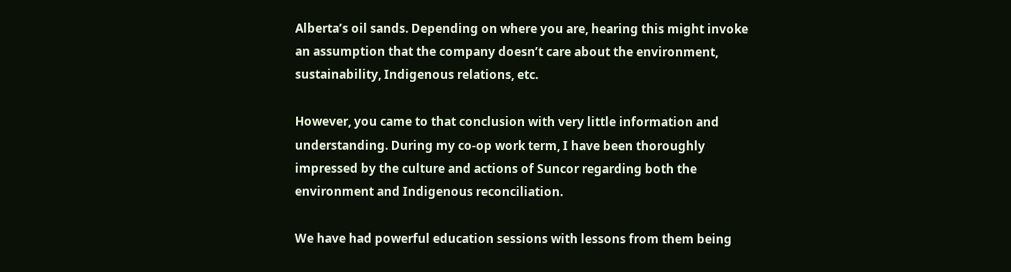Alberta’s oil sands. Depending on where you are, hearing this might invoke an assumption that the company doesn’t care about the environment, sustainability, Indigenous relations, etc.

However, you came to that conclusion with very little information and understanding. During my co-op work term, I have been thoroughly impressed by the culture and actions of Suncor regarding both the environment and Indigenous reconciliation.

We have had powerful education sessions with lessons from them being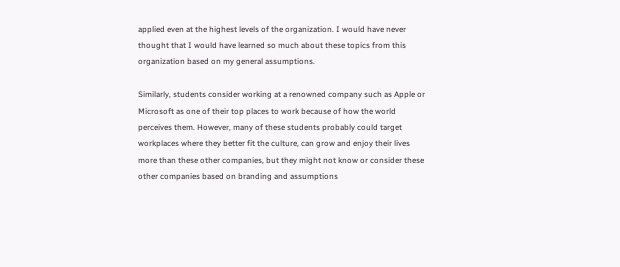applied even at the highest levels of the organization. I would have never thought that I would have learned so much about these topics from this organization based on my general assumptions.

Similarly, students consider working at a renowned company such as Apple or Microsoft as one of their top places to work because of how the world perceives them. However, many of these students probably could target workplaces where they better fit the culture, can grow and enjoy their lives more than these other companies, but they might not know or consider these other companies based on branding and assumptions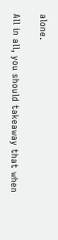alone.

All in all, you should takeaway that when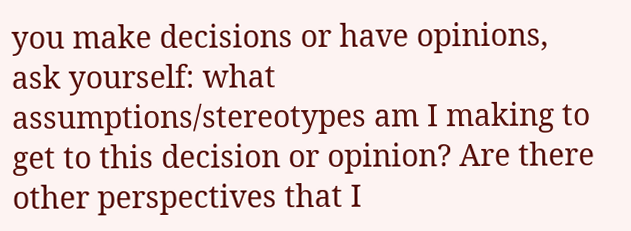you make decisions or have opinions, ask yourself: what assumptions/stereotypes am I making to get to this decision or opinion? Are there other perspectives that I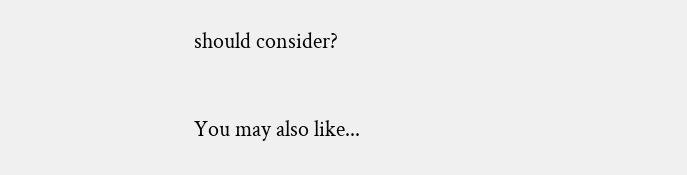should consider?

You may also like...